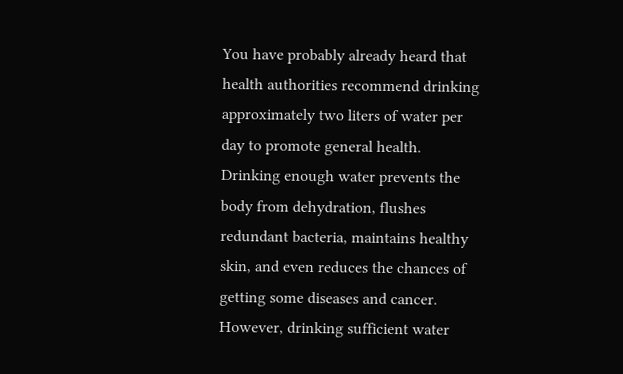You have probably already heard that health authorities recommend drinking approximately two liters of water per day to promote general health. Drinking enough water prevents the body from dehydration, flushes redundant bacteria, maintains healthy skin, and even reduces the chances of getting some diseases and cancer. However, drinking sufficient water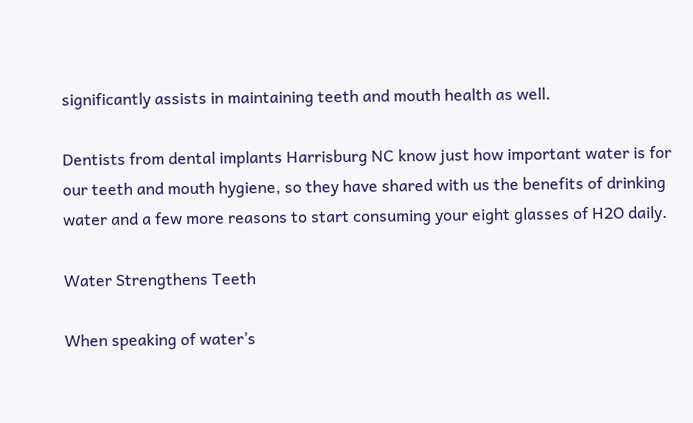significantly assists in maintaining teeth and mouth health as well.

Dentists from dental implants Harrisburg NC know just how important water is for our teeth and mouth hygiene, so they have shared with us the benefits of drinking water and a few more reasons to start consuming your eight glasses of H2O daily.

Water Strengthens Teeth

When speaking of water’s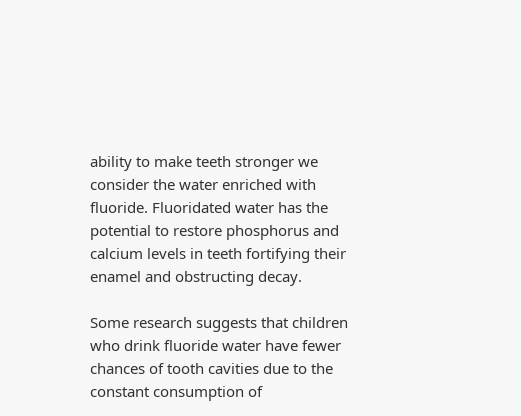ability to make teeth stronger we consider the water enriched with fluoride. Fluoridated water has the potential to restore phosphorus and calcium levels in teeth fortifying their enamel and obstructing decay.

Some research suggests that children who drink fluoride water have fewer chances of tooth cavities due to the constant consumption of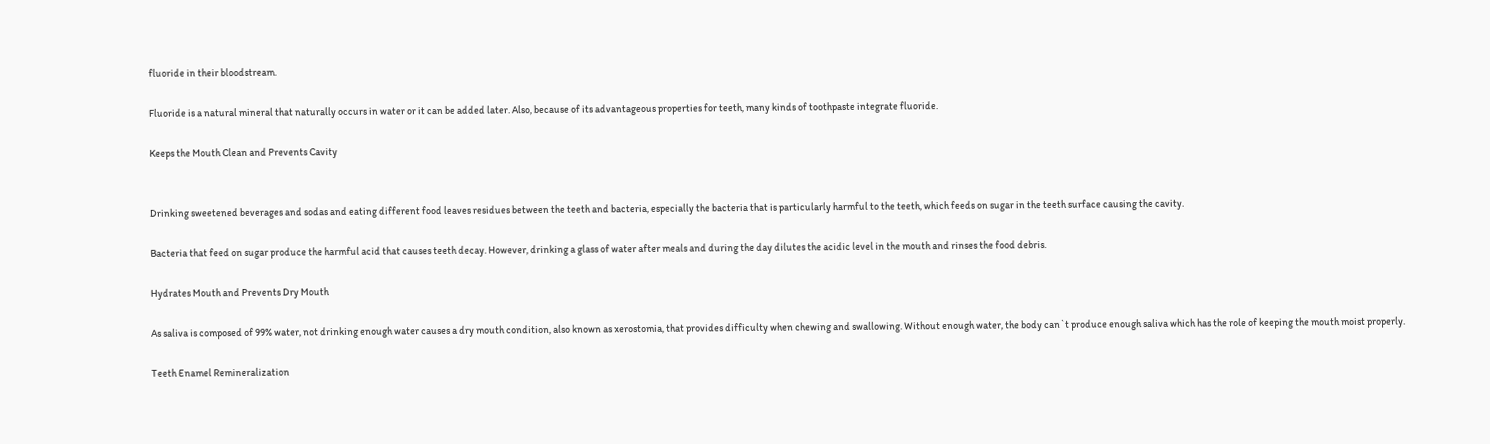fluoride in their bloodstream.

Fluoride is a natural mineral that naturally occurs in water or it can be added later. Also, because of its advantageous properties for teeth, many kinds of toothpaste integrate fluoride.

Keeps the Mouth Clean and Prevents Cavity


Drinking sweetened beverages and sodas and eating different food leaves residues between the teeth and bacteria, especially the bacteria that is particularly harmful to the teeth, which feeds on sugar in the teeth surface causing the cavity.

Bacteria that feed on sugar produce the harmful acid that causes teeth decay. However, drinking a glass of water after meals and during the day dilutes the acidic level in the mouth and rinses the food debris.

Hydrates Mouth and Prevents Dry Mouth

As saliva is composed of 99% water, not drinking enough water causes a dry mouth condition, also known as xerostomia, that provides difficulty when chewing and swallowing. Without enough water, the body can`t produce enough saliva which has the role of keeping the mouth moist properly.

Teeth Enamel Remineralization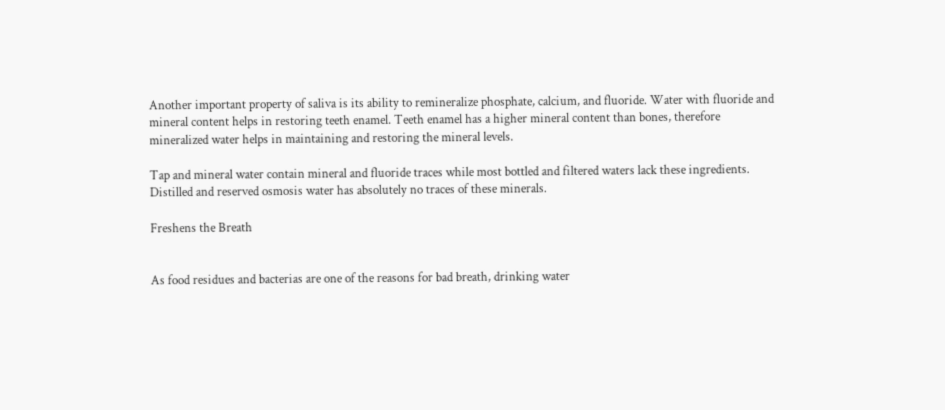Another important property of saliva is its ability to remineralize phosphate, calcium, and fluoride. Water with fluoride and mineral content helps in restoring teeth enamel. Teeth enamel has a higher mineral content than bones, therefore mineralized water helps in maintaining and restoring the mineral levels.

Tap and mineral water contain mineral and fluoride traces while most bottled and filtered waters lack these ingredients. Distilled and reserved osmosis water has absolutely no traces of these minerals.

Freshens the Breath


As food residues and bacterias are one of the reasons for bad breath, drinking water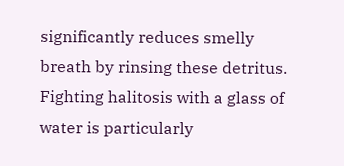significantly reduces smelly breath by rinsing these detritus. Fighting halitosis with a glass of water is particularly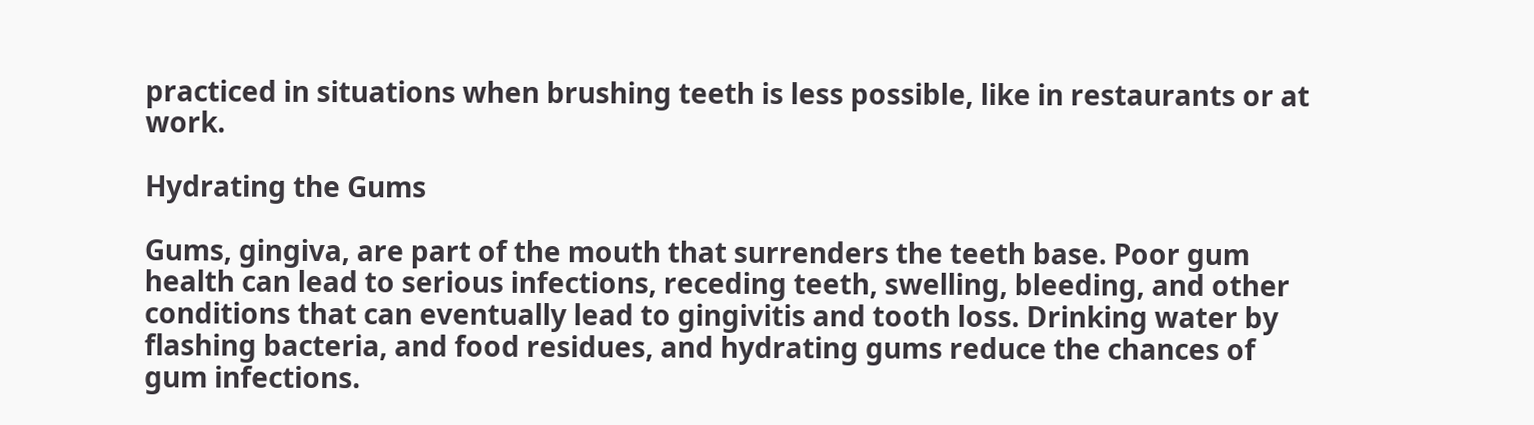practiced in situations when brushing teeth is less possible, like in restaurants or at work.

Hydrating the Gums

Gums, gingiva, are part of the mouth that surrenders the teeth base. Poor gum health can lead to serious infections, receding teeth, swelling, bleeding, and other conditions that can eventually lead to gingivitis and tooth loss. Drinking water by flashing bacteria, and food residues, and hydrating gums reduce the chances of gum infections.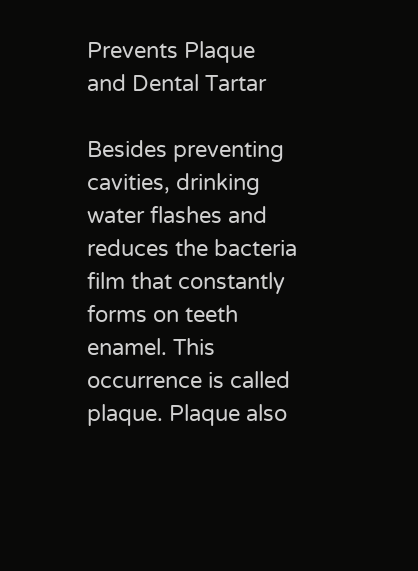Prevents Plaque and Dental Tartar

Besides preventing cavities, drinking water flashes and reduces the bacteria film that constantly forms on teeth enamel. This occurrence is called plaque. Plaque also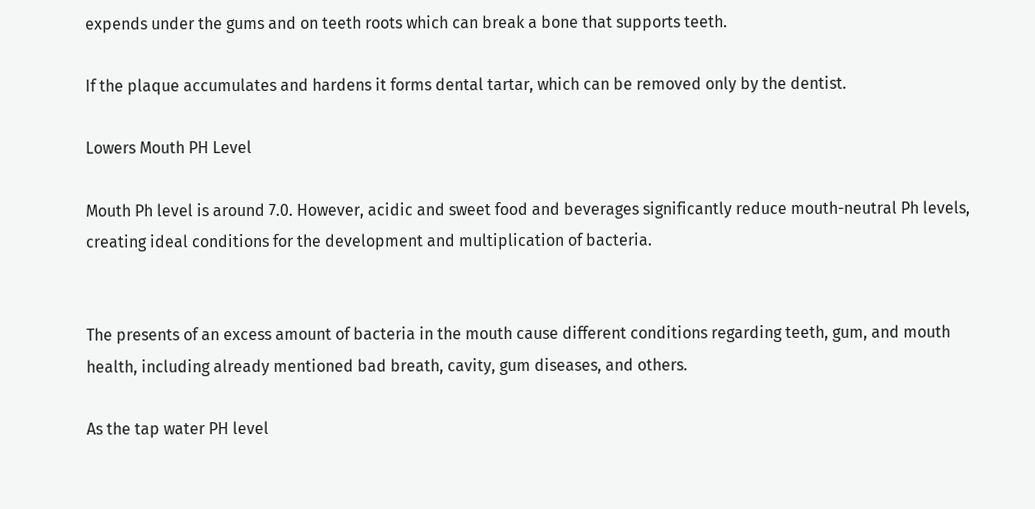expends under the gums and on teeth roots which can break a bone that supports teeth.

If the plaque accumulates and hardens it forms dental tartar, which can be removed only by the dentist.

Lowers Mouth PH Level

Mouth Ph level is around 7.0. However, acidic and sweet food and beverages significantly reduce mouth-neutral Ph levels, creating ideal conditions for the development and multiplication of bacteria.


The presents of an excess amount of bacteria in the mouth cause different conditions regarding teeth, gum, and mouth health, including already mentioned bad breath, cavity, gum diseases, and others.

As the tap water PH level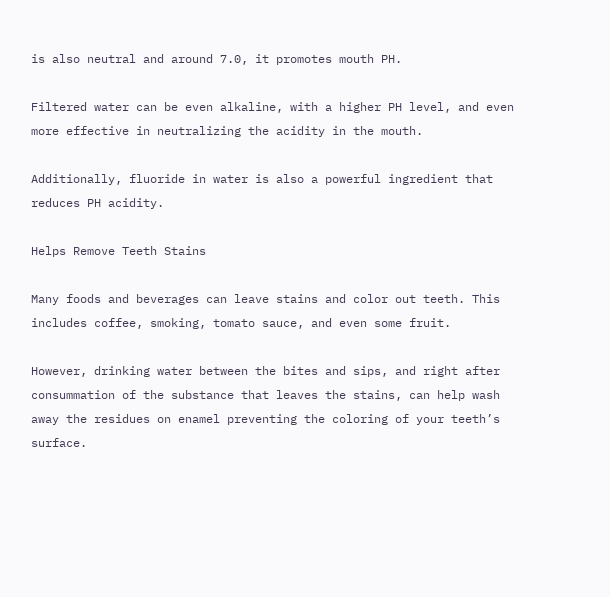is also neutral and around 7.0, it promotes mouth PH.

Filtered water can be even alkaline, with a higher PH level, and even more effective in neutralizing the acidity in the mouth.

Additionally, fluoride in water is also a powerful ingredient that reduces PH acidity.

Helps Remove Teeth Stains

Many foods and beverages can leave stains and color out teeth. This includes coffee, smoking, tomato sauce, and even some fruit.

However, drinking water between the bites and sips, and right after consummation of the substance that leaves the stains, can help wash away the residues on enamel preventing the coloring of your teeth’s surface.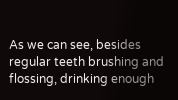As we can see, besides regular teeth brushing and flossing, drinking enough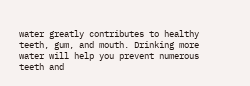water greatly contributes to healthy teeth, gum, and mouth. Drinking more water will help you prevent numerous teeth and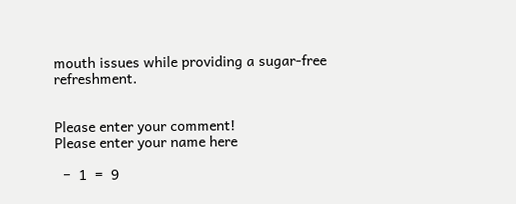mouth issues while providing a sugar-free refreshment.


Please enter your comment!
Please enter your name here

  −  1  =  9